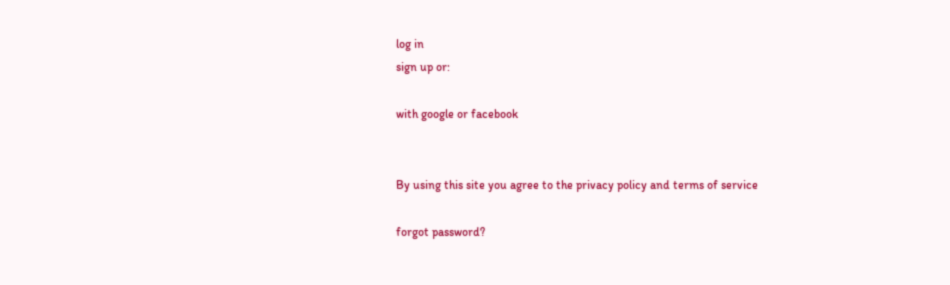log in
sign up or:

with google or facebook


By using this site you agree to the privacy policy and terms of service

forgot password?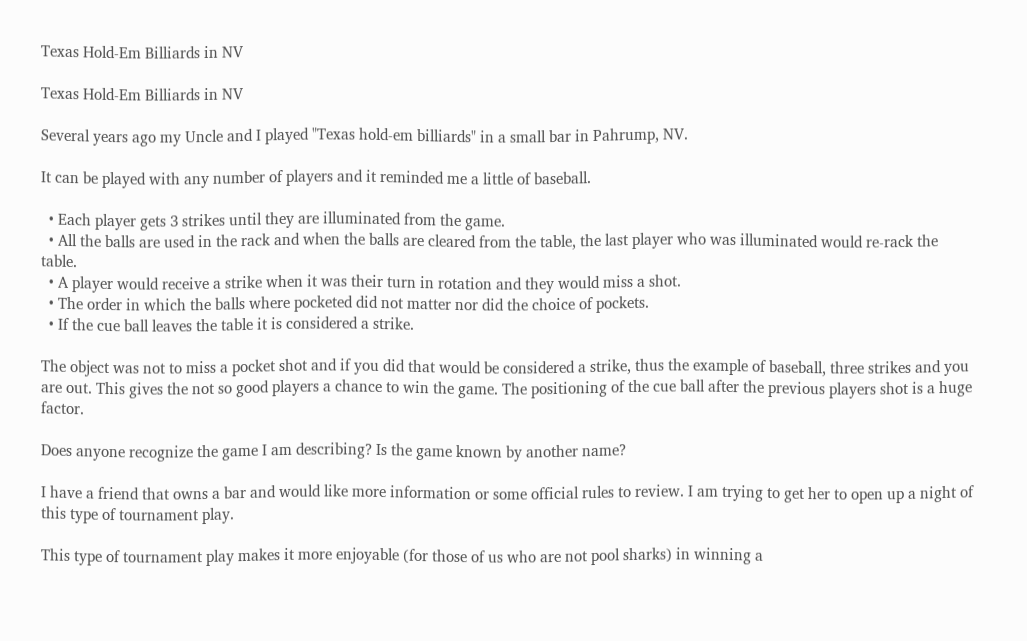Texas Hold-Em Billiards in NV

Texas Hold-Em Billiards in NV

Several years ago my Uncle and I played "Texas hold-em billiards" in a small bar in Pahrump, NV.

It can be played with any number of players and it reminded me a little of baseball.

  • Each player gets 3 strikes until they are illuminated from the game.
  • All the balls are used in the rack and when the balls are cleared from the table, the last player who was illuminated would re-rack the table.
  • A player would receive a strike when it was their turn in rotation and they would miss a shot.
  • The order in which the balls where pocketed did not matter nor did the choice of pockets.
  • If the cue ball leaves the table it is considered a strike.

The object was not to miss a pocket shot and if you did that would be considered a strike, thus the example of baseball, three strikes and you are out. This gives the not so good players a chance to win the game. The positioning of the cue ball after the previous players shot is a huge factor.

Does anyone recognize the game I am describing? Is the game known by another name?

I have a friend that owns a bar and would like more information or some official rules to review. I am trying to get her to open up a night of this type of tournament play.

This type of tournament play makes it more enjoyable (for those of us who are not pool sharks) in winning a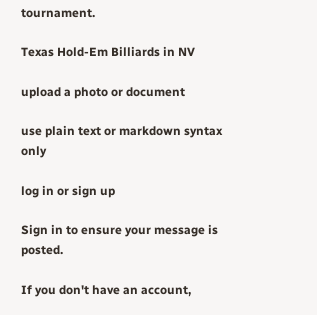tournament.

Texas Hold-Em Billiards in NV

upload a photo or document

use plain text or markdown syntax only

log in or sign up

Sign in to ensure your message is posted.

If you don't have an account,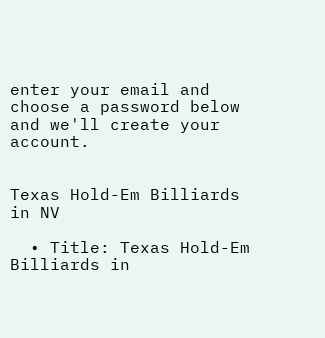enter your email and choose a password below and we'll create your account.


Texas Hold-Em Billiards in NV

  • Title: Texas Hold-Em Billiards in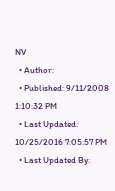NV
  • Author:
  • Published: 9/11/2008 1:10:32 PM
  • Last Updated: 10/25/2016 7:05:57 PM
  • Last Updated By: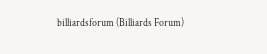billiardsforum (Billiards Forum)